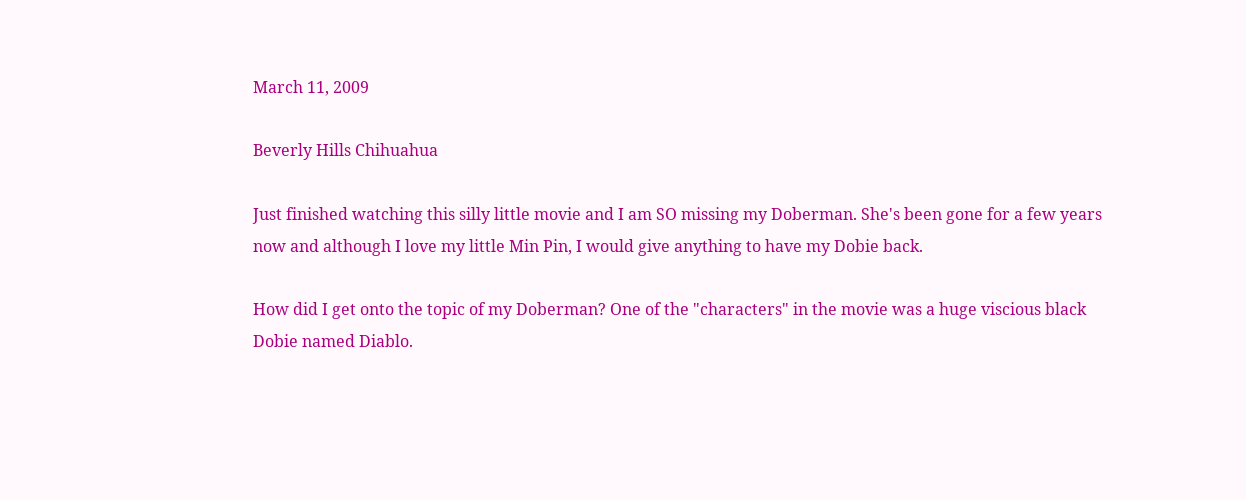March 11, 2009

Beverly Hills Chihuahua

Just finished watching this silly little movie and I am SO missing my Doberman. She's been gone for a few years now and although I love my little Min Pin, I would give anything to have my Dobie back.

How did I get onto the topic of my Doberman? One of the "characters" in the movie was a huge viscious black Dobie named Diablo.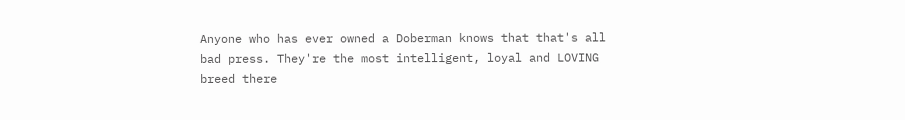Anyone who has ever owned a Doberman knows that that's all bad press. They're the most intelligent, loyal and LOVING breed there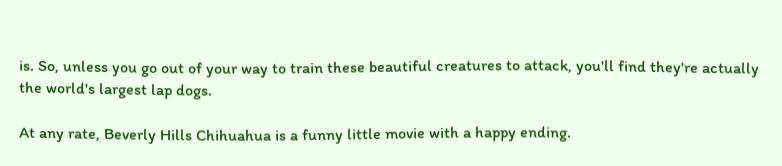is. So, unless you go out of your way to train these beautiful creatures to attack, you'll find they're actually the world's largest lap dogs.

At any rate, Beverly Hills Chihuahua is a funny little movie with a happy ending.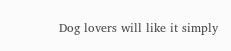Dog lovers will like it simply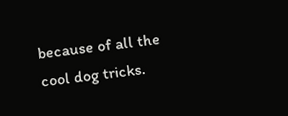because of all the cool dog tricks.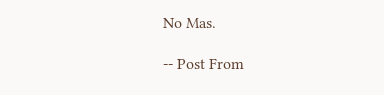No Mas.

-- Post From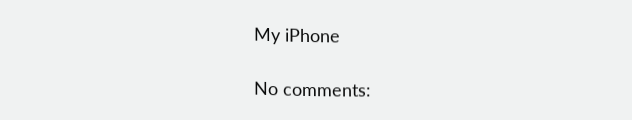My iPhone

No comments: